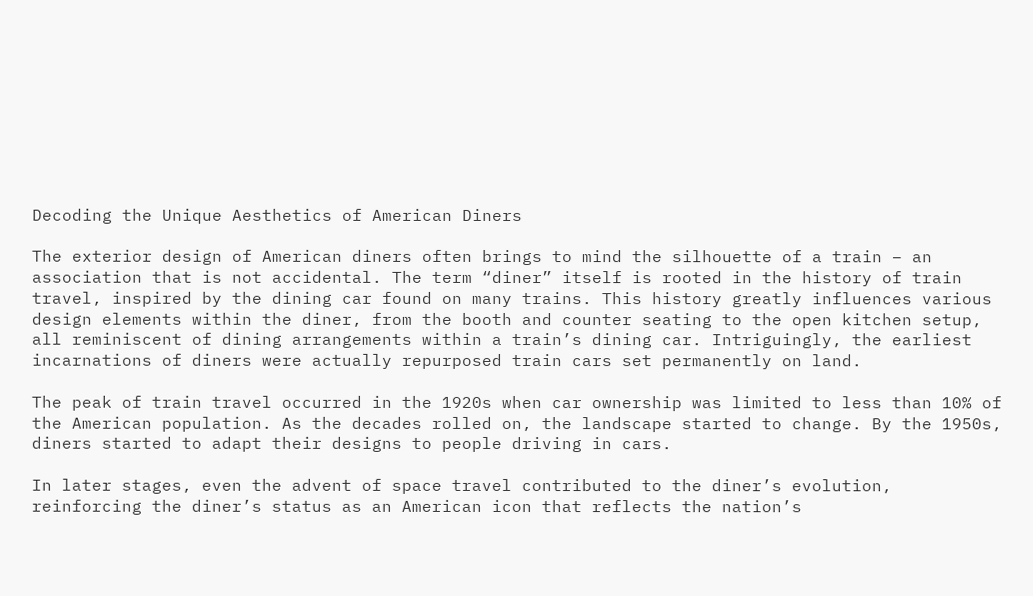Decoding the Unique Aesthetics of American Diners

The exterior design of American diners often brings to mind the silhouette of a train – an association that is not accidental. The term “diner” itself is rooted in the history of train travel, inspired by the dining car found on many trains. This history greatly influences various design elements within the diner, from the booth and counter seating to the open kitchen setup, all reminiscent of dining arrangements within a train’s dining car. Intriguingly, the earliest incarnations of diners were actually repurposed train cars set permanently on land.

The peak of train travel occurred in the 1920s when car ownership was limited to less than 10% of the American population. As the decades rolled on, the landscape started to change. By the 1950s,  diners started to adapt their designs to people driving in cars.

In later stages, even the advent of space travel contributed to the diner’s evolution, reinforcing the diner’s status as an American icon that reflects the nation’s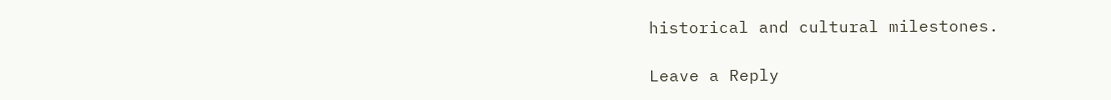historical and cultural milestones.

Leave a Reply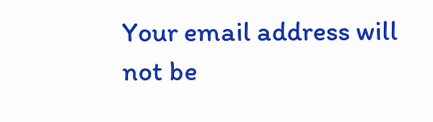Your email address will not be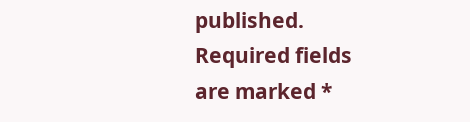published. Required fields are marked *